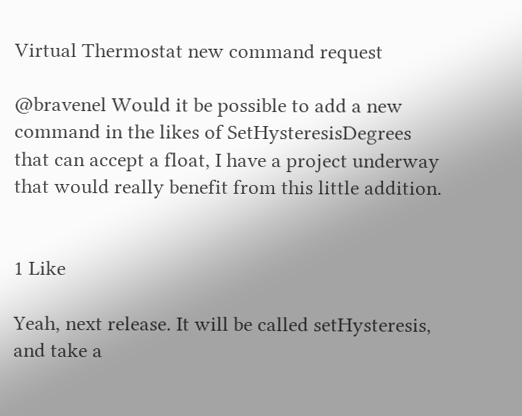Virtual Thermostat new command request

@bravenel Would it be possible to add a new command in the likes of SetHysteresisDegrees that can accept a float, I have a project underway that would really benefit from this little addition.


1 Like

Yeah, next release. It will be called setHysteresis, and take a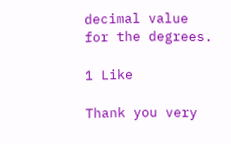decimal value for the degrees.

1 Like

Thank you very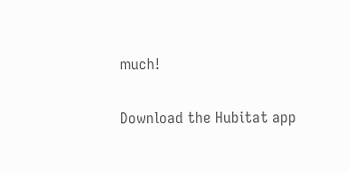much!

Download the Hubitat app